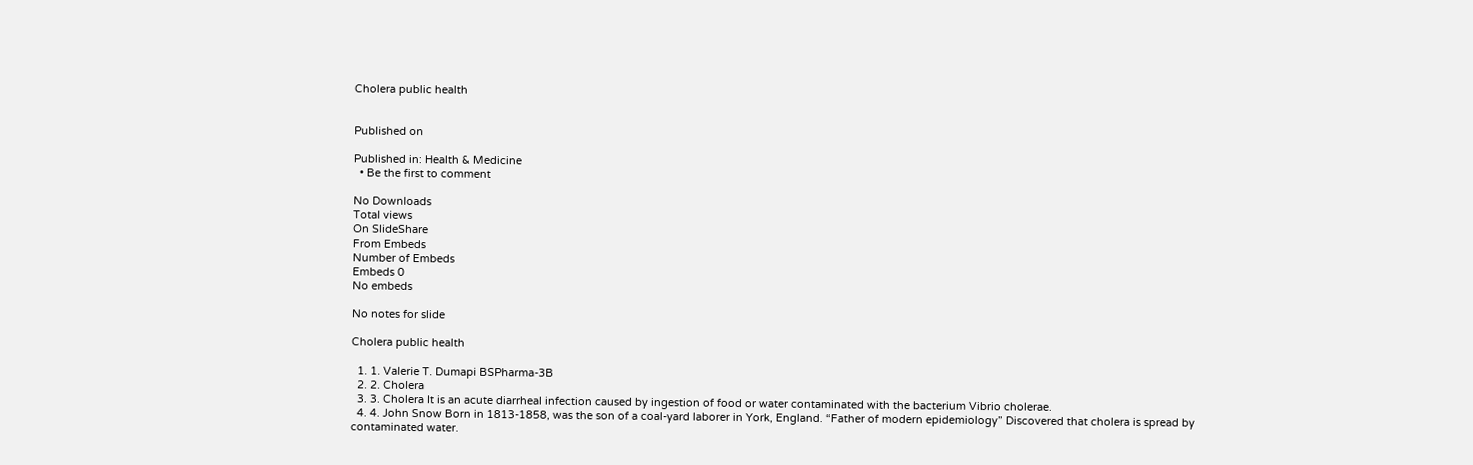Cholera public health


Published on

Published in: Health & Medicine
  • Be the first to comment

No Downloads
Total views
On SlideShare
From Embeds
Number of Embeds
Embeds 0
No embeds

No notes for slide

Cholera public health

  1. 1. Valerie T. Dumapi BSPharma-3B
  2. 2. Cholera
  3. 3. Cholera It is an acute diarrheal infection caused by ingestion of food or water contaminated with the bacterium Vibrio cholerae.
  4. 4. John Snow Born in 1813-1858, was the son of a coal-yard laborer in York, England. “Father of modern epidemiology” Discovered that cholera is spread by contaminated water.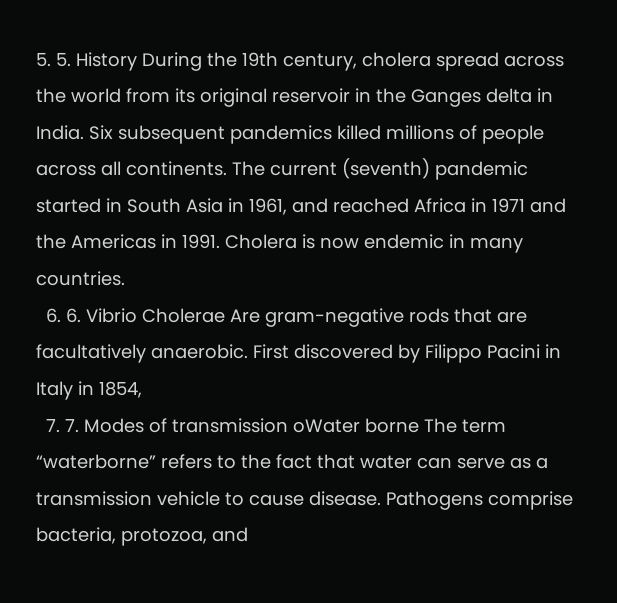5. 5. History During the 19th century, cholera spread across the world from its original reservoir in the Ganges delta in India. Six subsequent pandemics killed millions of people across all continents. The current (seventh) pandemic started in South Asia in 1961, and reached Africa in 1971 and the Americas in 1991. Cholera is now endemic in many countries.
  6. 6. Vibrio Cholerae Are gram-negative rods that are facultatively anaerobic. First discovered by Filippo Pacini in Italy in 1854,
  7. 7. Modes of transmission oWater borne The term “waterborne” refers to the fact that water can serve as a transmission vehicle to cause disease. Pathogens comprise bacteria, protozoa, and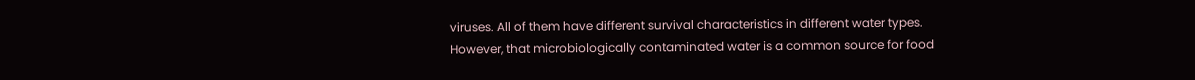viruses. All of them have different survival characteristics in different water types. However, that microbiologically contaminated water is a common source for food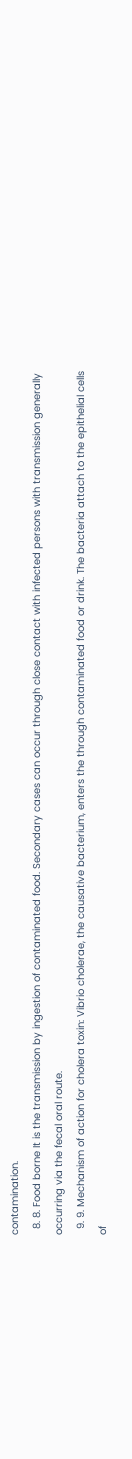contamination.
  8. 8. Food borne It is the transmission by ingestion of contaminated food. Secondary cases can occur through close contact with infected persons with transmission generally occurring via the fecal oral route.
  9. 9. Mechanism of action for cholera toxin: Vibrio cholerae, the causative bacterium, enters the through contaminated food or drink. The bacteria attach to the epithelial cells of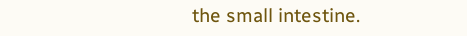the small intestine.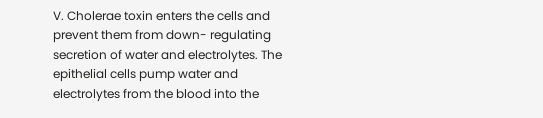V. Cholerae toxin enters the cells and prevent them from down- regulating secretion of water and electrolytes. The epithelial cells pump water and electrolytes from the blood into the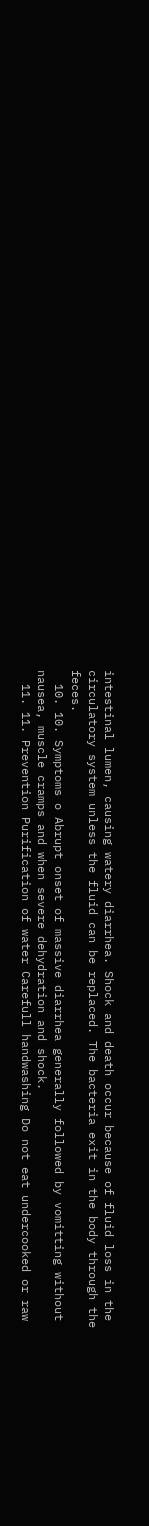intestinal lumen, causing watery diarrhea. Shock and death occur because of fluid loss in the circulatory system unless the fluid can be replaced. The bacteria exit in the body through the feces.
  10. 10. Symptoms o Abrupt onset of massive diarrhea generally followed by vomitting without nausea, muscle cramps and when severe dehydration and shock.
  11. 11. Prevention Purification of water Carefull handwashing Do not eat undercooked or raw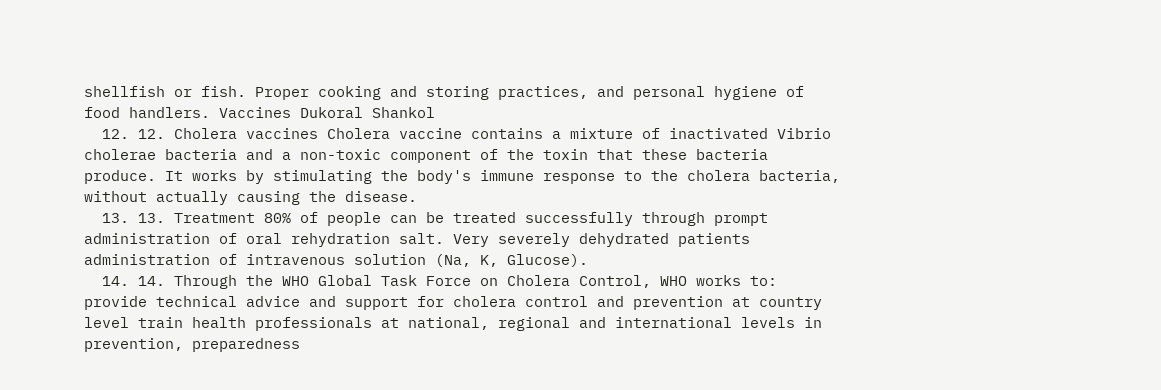shellfish or fish. Proper cooking and storing practices, and personal hygiene of food handlers. Vaccines Dukoral Shankol
  12. 12. Cholera vaccines Cholera vaccine contains a mixture of inactivated Vibrio cholerae bacteria and a non-toxic component of the toxin that these bacteria produce. It works by stimulating the body's immune response to the cholera bacteria, without actually causing the disease.
  13. 13. Treatment 80% of people can be treated successfully through prompt administration of oral rehydration salt. Very severely dehydrated patients administration of intravenous solution (Na, K, Glucose).
  14. 14. Through the WHO Global Task Force on Cholera Control, WHO works to: provide technical advice and support for cholera control and prevention at country level train health professionals at national, regional and international levels in prevention, preparedness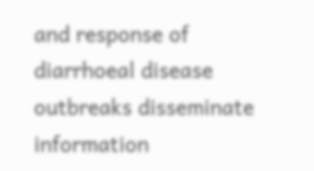and response of diarrhoeal disease outbreaks disseminate information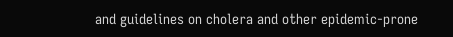and guidelines on cholera and other epidemic-prone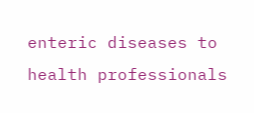enteric diseases to health professionals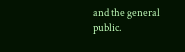and the general public.